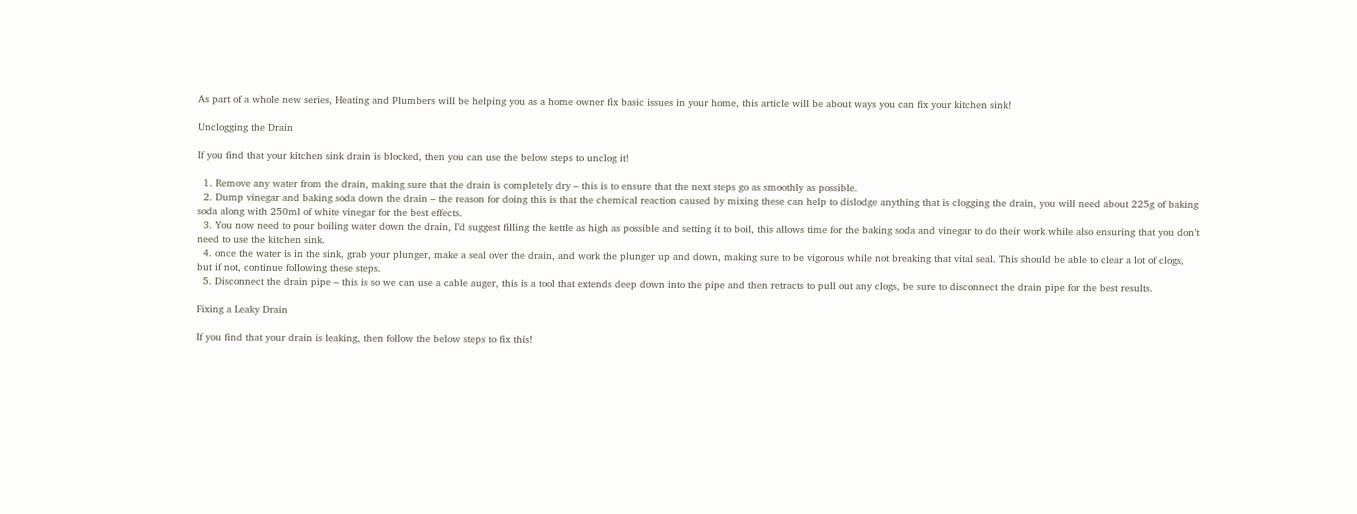As part of a whole new series, Heating and Plumbers will be helping you as a home owner fix basic issues in your home, this article will be about ways you can fix your kitchen sink!

Unclogging the Drain

If you find that your kitchen sink drain is blocked, then you can use the below steps to unclog it!

  1. Remove any water from the drain, making sure that the drain is completely dry – this is to ensure that the next steps go as smoothly as possible.
  2. Dump vinegar and baking soda down the drain – the reason for doing this is that the chemical reaction caused by mixing these can help to dislodge anything that is clogging the drain, you will need about 225g of baking soda along with 250ml of white vinegar for the best effects.
  3. You now need to pour boiling water down the drain, I’d suggest filling the kettle as high as possible and setting it to boil, this allows time for the baking soda and vinegar to do their work while also ensuring that you don’t need to use the kitchen sink.
  4. once the water is in the sink, grab your plunger, make a seal over the drain, and work the plunger up and down, making sure to be vigorous while not breaking that vital seal. This should be able to clear a lot of clogs, but if not, continue following these steps.
  5. Disconnect the drain pipe – this is so we can use a cable auger, this is a tool that extends deep down into the pipe and then retracts to pull out any clogs, be sure to disconnect the drain pipe for the best results.

Fixing a Leaky Drain

If you find that your drain is leaking, then follow the below steps to fix this!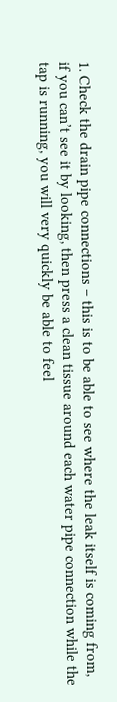1. Check the drain pipe connections – this is to be able to see where the leak itself is coming from, if you can’t see it by looking, then press a clean tissue around each water pipe connection while the tap is running, you will very quickly be able to feel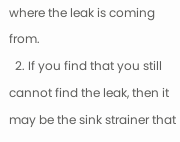where the leak is coming from.
  2. If you find that you still cannot find the leak, then it may be the sink strainer that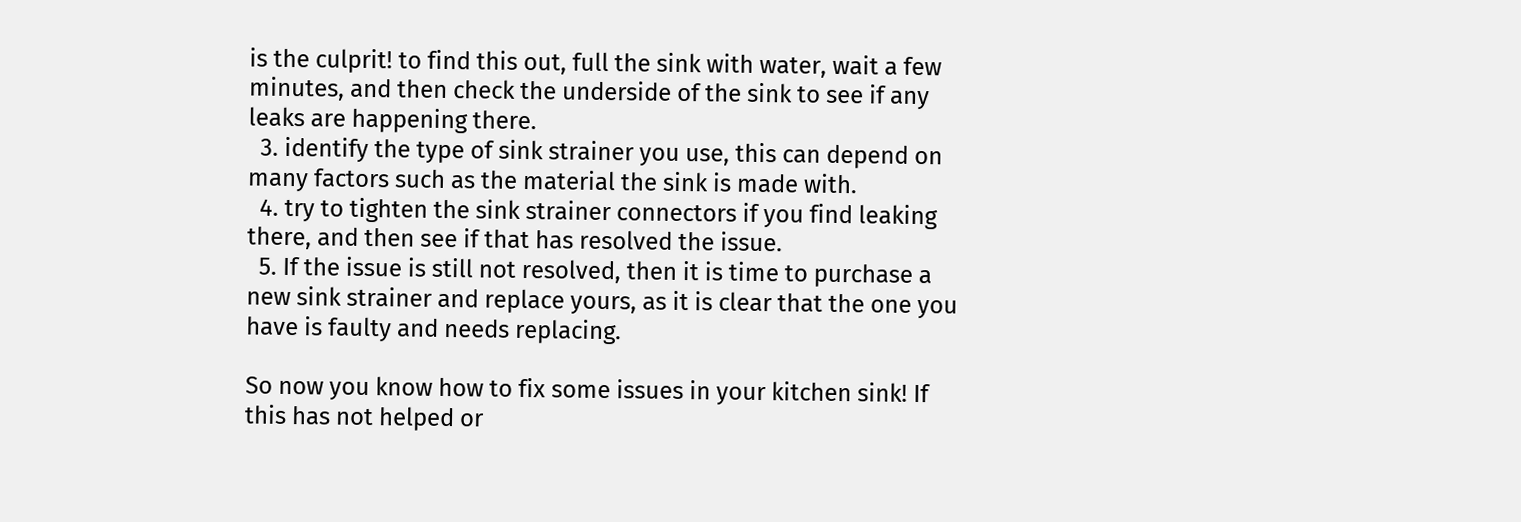is the culprit! to find this out, full the sink with water, wait a few minutes, and then check the underside of the sink to see if any leaks are happening there.
  3. identify the type of sink strainer you use, this can depend on many factors such as the material the sink is made with.
  4. try to tighten the sink strainer connectors if you find leaking there, and then see if that has resolved the issue.
  5. If the issue is still not resolved, then it is time to purchase a new sink strainer and replace yours, as it is clear that the one you have is faulty and needs replacing.

So now you know how to fix some issues in your kitchen sink! If this has not helped or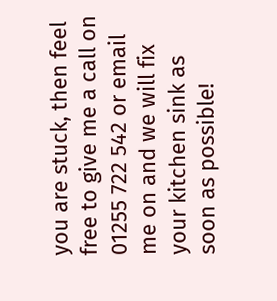you are stuck, then feel free to give me a call on 01255 722 542 or email me on and we will fix your kitchen sink as soon as possible!